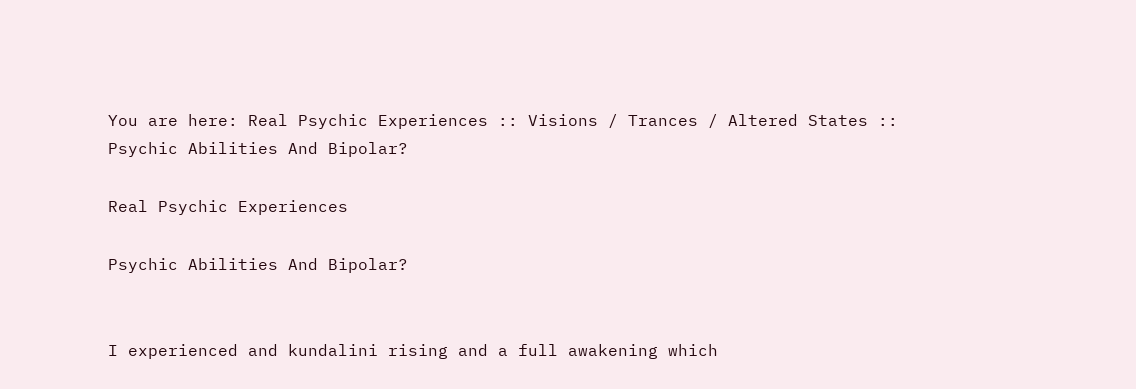You are here: Real Psychic Experiences :: Visions / Trances / Altered States :: Psychic Abilities And Bipolar?

Real Psychic Experiences

Psychic Abilities And Bipolar?


I experienced and kundalini rising and a full awakening which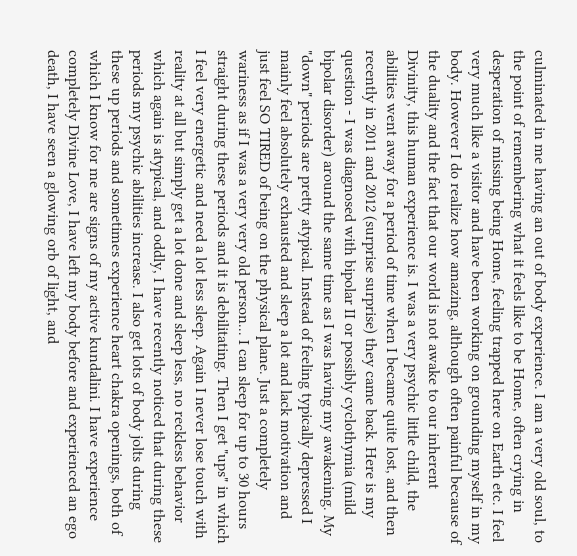culminated in me having an out of body experience. I am a very old soul, to the point of remembering what it feels like to be Home, often crying in desperation of missing being Home, feeling trapped here on Earth etc. I feel very much like a visitor and have been working on grounding myself in my body. However I do realize how amazing, although often painful because of the duality and the fact that our world is not awake to our inherent Divinity, this human experience is. I was a very psychic little child, the abilities went away for a period of time when I became quite lost, and then recently in 2011 and 2012 (surprise surprise) they came back. Here is my question - I was diagnosed with bipolar II or possibly cyclothymia (mild bipolar disorder) around the same time as I was having my awakening. My "down" periods are pretty atypical. Instead of feeling typically depressed I mainly feel absolutely exhausted and sleep a lot and lack motivation and just feel SO TIRED of being on the physical plane. Just a completely wariness as if I was a very very old person... I can sleep for up to 30 hours straight during these periods and it is debilitating. Then I get "ups" in which I feel very energetic and need a lot less sleep. Again I never lose touch with reality at all but simply get a lot done and sleep less, no reckless behavior which again is atypical, and oddly, I have recently noticed that during these periods my psychic abilities increase. I also get lots of body jolts during these up periods and sometimes experience heart chakra openings, both of which I know for me are signs of my active kundalini. I have experience completely Divine Love, I have left my body before and experienced an ego death, I have seen a glowing orb of light, and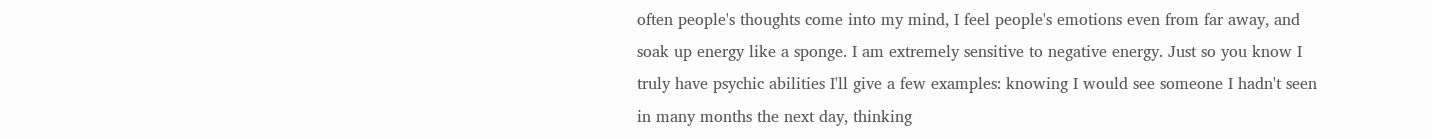often people's thoughts come into my mind, I feel people's emotions even from far away, and soak up energy like a sponge. I am extremely sensitive to negative energy. Just so you know I truly have psychic abilities I'll give a few examples: knowing I would see someone I hadn't seen in many months the next day, thinking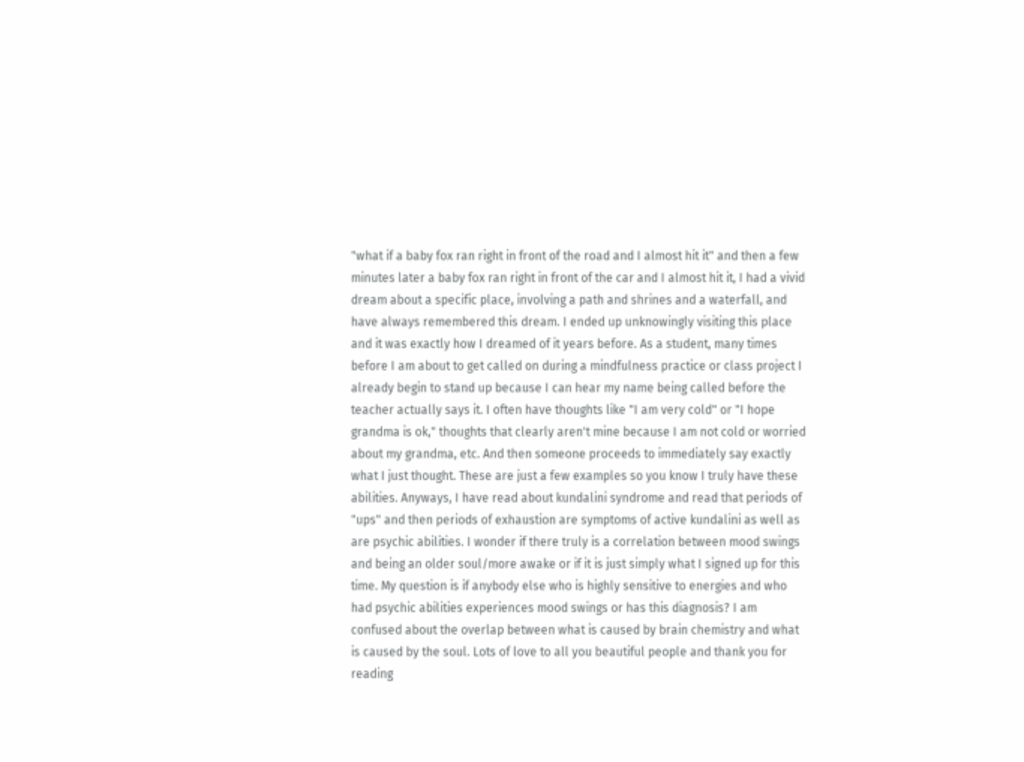"what if a baby fox ran right in front of the road and I almost hit it" and then a few minutes later a baby fox ran right in front of the car and I almost hit it, I had a vivid dream about a specific place, involving a path and shrines and a waterfall, and have always remembered this dream. I ended up unknowingly visiting this place and it was exactly how I dreamed of it years before. As a student, many times before I am about to get called on during a mindfulness practice or class project I already begin to stand up because I can hear my name being called before the teacher actually says it. I often have thoughts like "I am very cold" or "I hope grandma is ok," thoughts that clearly aren't mine because I am not cold or worried about my grandma, etc. And then someone proceeds to immediately say exactly what I just thought. These are just a few examples so you know I truly have these abilities. Anyways, I have read about kundalini syndrome and read that periods of "ups" and then periods of exhaustion are symptoms of active kundalini as well as are psychic abilities. I wonder if there truly is a correlation between mood swings and being an older soul/more awake or if it is just simply what I signed up for this time. My question is if anybody else who is highly sensitive to energies and who had psychic abilities experiences mood swings or has this diagnosis? I am confused about the overlap between what is caused by brain chemistry and what is caused by the soul. Lots of love to all you beautiful people and thank you for reading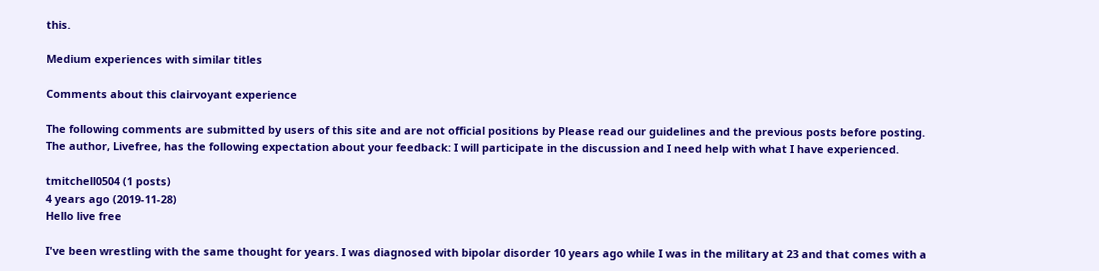this.

Medium experiences with similar titles

Comments about this clairvoyant experience

The following comments are submitted by users of this site and are not official positions by Please read our guidelines and the previous posts before posting. The author, Livefree, has the following expectation about your feedback: I will participate in the discussion and I need help with what I have experienced.

tmitchell0504 (1 posts)
4 years ago (2019-11-28)
Hello live free

I've been wrestling with the same thought for years. I was diagnosed with bipolar disorder 10 years ago while I was in the military at 23 and that comes with a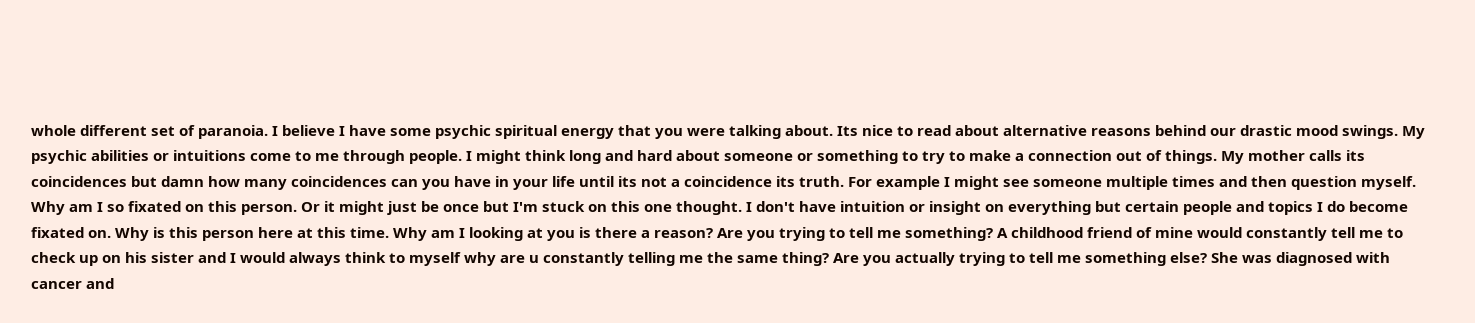whole different set of paranoia. I believe I have some psychic spiritual energy that you were talking about. Its nice to read about alternative reasons behind our drastic mood swings. My psychic abilities or intuitions come to me through people. I might think long and hard about someone or something to try to make a connection out of things. My mother calls its coincidences but damn how many coincidences can you have in your life until its not a coincidence its truth. For example I might see someone multiple times and then question myself. Why am I so fixated on this person. Or it might just be once but I'm stuck on this one thought. I don't have intuition or insight on everything but certain people and topics I do become fixated on. Why is this person here at this time. Why am I looking at you is there a reason? Are you trying to tell me something? A childhood friend of mine would constantly tell me to check up on his sister and I would always think to myself why are u constantly telling me the same thing? Are you actually trying to tell me something else? She was diagnosed with cancer and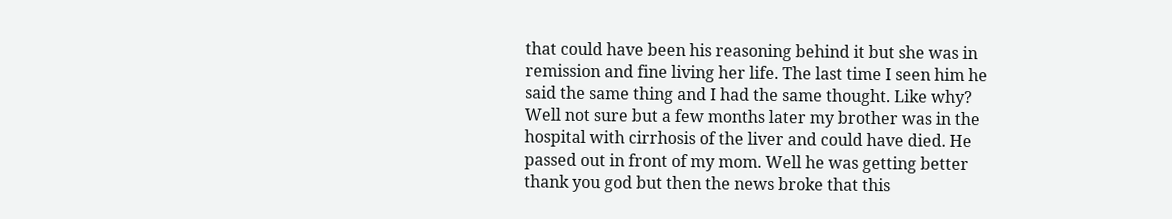that could have been his reasoning behind it but she was in remission and fine living her life. The last time I seen him he said the same thing and I had the same thought. Like why? Well not sure but a few months later my brother was in the hospital with cirrhosis of the liver and could have died. He passed out in front of my mom. Well he was getting better thank you god but then the news broke that this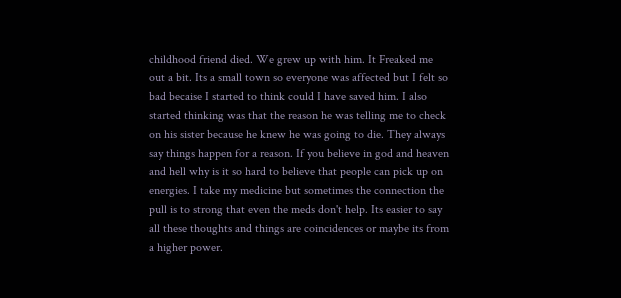childhood friend died. We grew up with him. It Freaked me out a bit. Its a small town so everyone was affected but I felt so bad becaise I started to think could I have saved him. I also started thinking was that the reason he was telling me to check on his sister because he knew he was going to die. They always say things happen for a reason. If you believe in god and heaven and hell why is it so hard to believe that people can pick up on energies. I take my medicine but sometimes the connection the pull is to strong that even the meds don't help. Its easier to say all these thoughts and things are coincidences or maybe its from a higher power.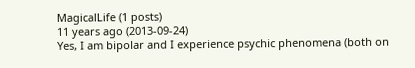MagicalLife (1 posts)
11 years ago (2013-09-24)
Yes, I am bipolar and I experience psychic phenomena (both on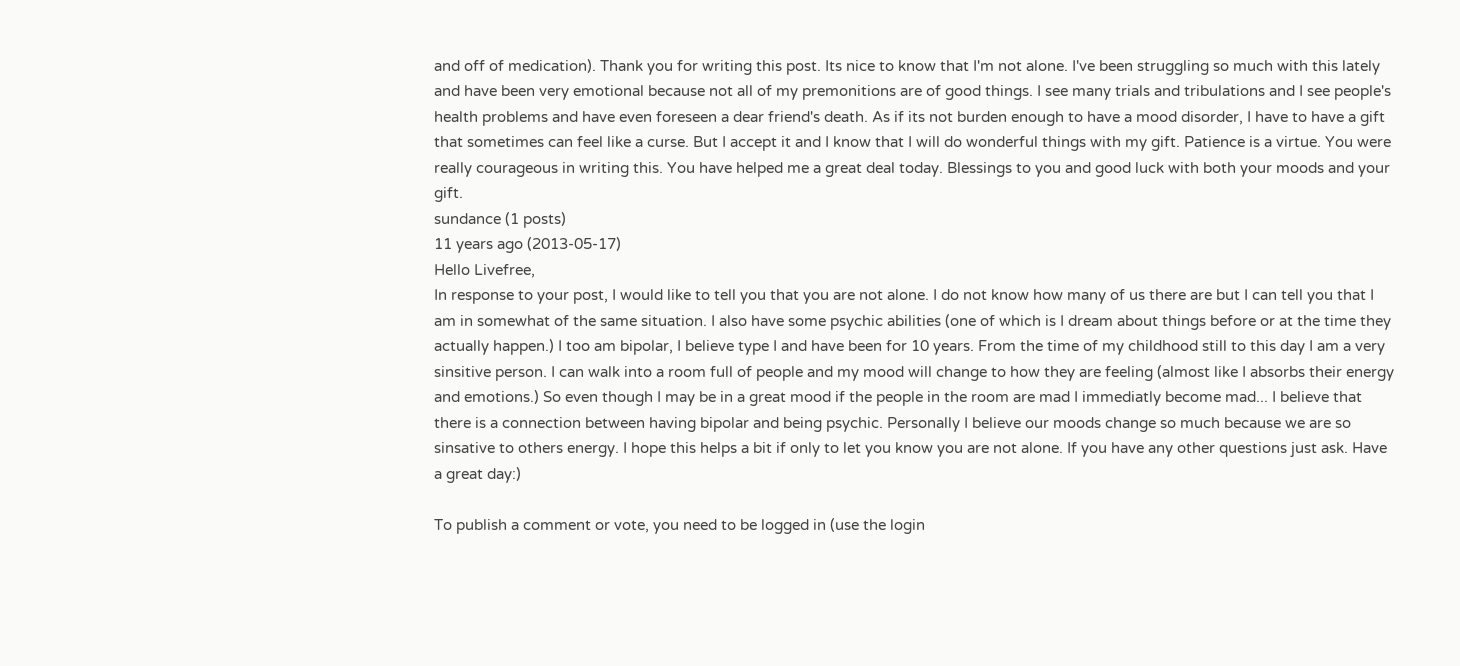and off of medication). Thank you for writing this post. Its nice to know that I'm not alone. I've been struggling so much with this lately and have been very emotional because not all of my premonitions are of good things. I see many trials and tribulations and I see people's health problems and have even foreseen a dear friend's death. As if its not burden enough to have a mood disorder, I have to have a gift that sometimes can feel like a curse. But I accept it and I know that I will do wonderful things with my gift. Patience is a virtue. You were really courageous in writing this. You have helped me a great deal today. Blessings to you and good luck with both your moods and your gift.
sundance (1 posts)
11 years ago (2013-05-17)
Hello Livefree,
In response to your post, I would like to tell you that you are not alone. I do not know how many of us there are but I can tell you that I am in somewhat of the same situation. I also have some psychic abilities (one of which is I dream about things before or at the time they actually happen.) I too am bipolar, I believe type I and have been for 10 years. From the time of my childhood still to this day I am a very sinsitive person. I can walk into a room full of people and my mood will change to how they are feeling (almost like I absorbs their energy and emotions.) So even though I may be in a great mood if the people in the room are mad I immediatly become mad... I believe that there is a connection between having bipolar and being psychic. Personally I believe our moods change so much because we are so sinsative to others energy. I hope this helps a bit if only to let you know you are not alone. If you have any other questions just ask. Have a great day:)

To publish a comment or vote, you need to be logged in (use the login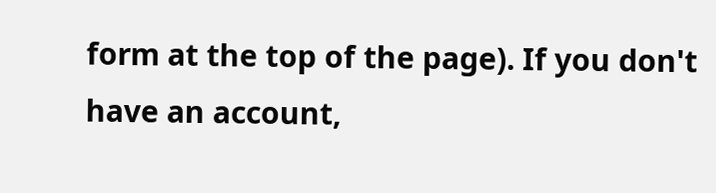form at the top of the page). If you don't have an account,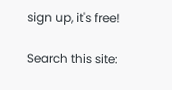sign up, it's free!

Search this site: